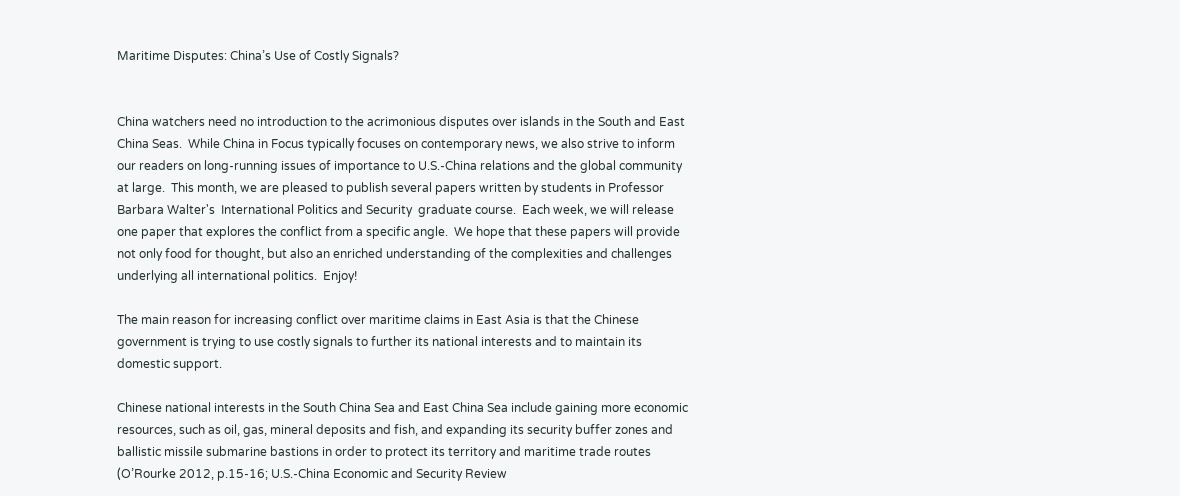Maritime Disputes: China’s Use of Costly Signals?


China watchers need no introduction to the acrimonious disputes over islands in the South and East China Seas.  While China in Focus typically focuses on contemporary news, we also strive to inform our readers on long-running issues of importance to U.S.-China relations and the global community at large.  This month, we are pleased to publish several papers written by students in Professor Barbara Walter's  International Politics and Security  graduate course.  Each week, we will release one paper that explores the conflict from a specific angle.  We hope that these papers will provide not only food for thought, but also an enriched understanding of the complexities and challenges underlying all international politics.  Enjoy!

The main reason for increasing conflict over maritime claims in East Asia is that the Chinese government is trying to use costly signals to further its national interests and to maintain its domestic support.

Chinese national interests in the South China Sea and East China Sea include gaining more economic resources, such as oil, gas, mineral deposits and fish, and expanding its security buffer zones and ballistic missile submarine bastions in order to protect its territory and maritime trade routes (O’Rourke 2012, p.15-16; U.S.-China Economic and Security Review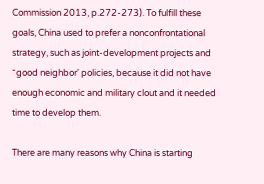Commission 2013, p.272-273). To fulfill these goals, China used to prefer a nonconfrontational strategy, such as joint-development projects and ˜good neighbor' policies, because it did not have enough economic and military clout and it needed time to develop them.

There are many reasons why China is starting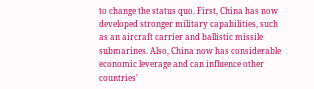to change the status quo. First, China has now developed stronger military capabilities, such as an aircraft carrier and ballistic missile submarines. Also, China now has considerable economic leverage and can influence other countries'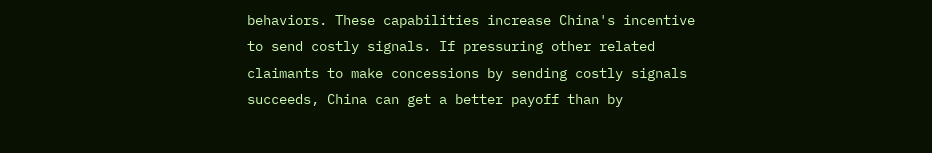behaviors. These capabilities increase China's incentive to send costly signals. If pressuring other related claimants to make concessions by sending costly signals succeeds, China can get a better payoff than by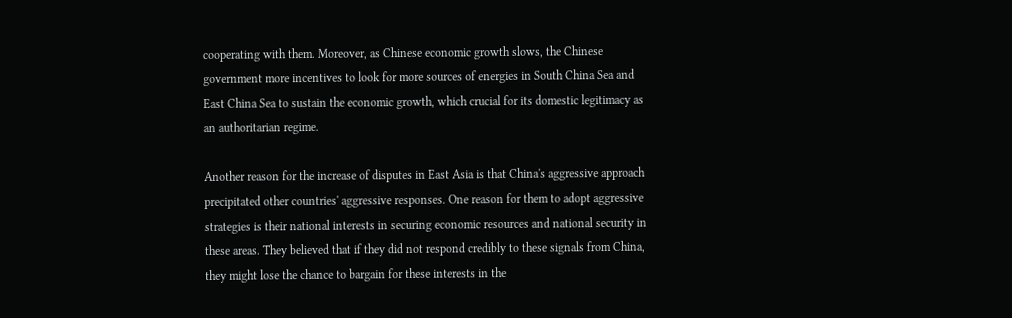cooperating with them. Moreover, as Chinese economic growth slows, the Chinese government more incentives to look for more sources of energies in South China Sea and East China Sea to sustain the economic growth, which crucial for its domestic legitimacy as an authoritarian regime.

Another reason for the increase of disputes in East Asia is that China's aggressive approach precipitated other countries' aggressive responses. One reason for them to adopt aggressive strategies is their national interests in securing economic resources and national security in these areas. They believed that if they did not respond credibly to these signals from China, they might lose the chance to bargain for these interests in the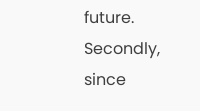future. Secondly, since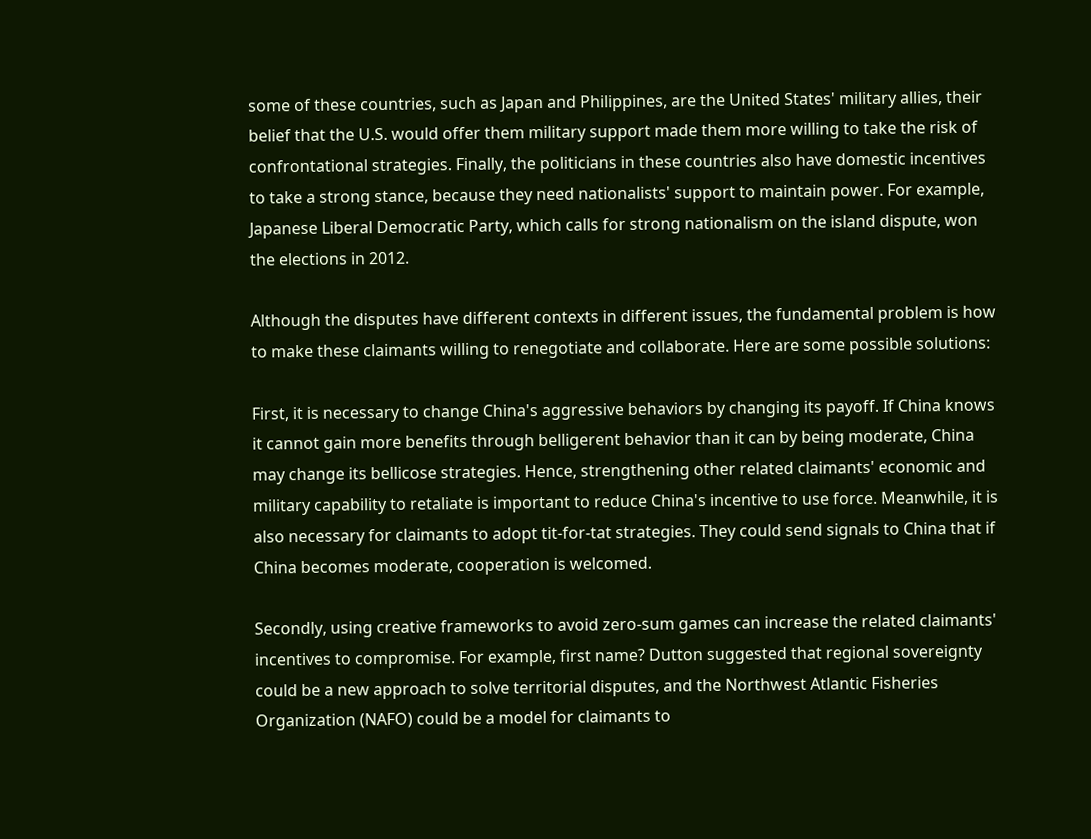some of these countries, such as Japan and Philippines, are the United States' military allies, their belief that the U.S. would offer them military support made them more willing to take the risk of confrontational strategies. Finally, the politicians in these countries also have domestic incentives to take a strong stance, because they need nationalists' support to maintain power. For example, Japanese Liberal Democratic Party, which calls for strong nationalism on the island dispute, won the elections in 2012.

Although the disputes have different contexts in different issues, the fundamental problem is how to make these claimants willing to renegotiate and collaborate. Here are some possible solutions:

First, it is necessary to change China's aggressive behaviors by changing its payoff. If China knows it cannot gain more benefits through belligerent behavior than it can by being moderate, China may change its bellicose strategies. Hence, strengthening other related claimants' economic and military capability to retaliate is important to reduce China's incentive to use force. Meanwhile, it is also necessary for claimants to adopt tit-for-tat strategies. They could send signals to China that if China becomes moderate, cooperation is welcomed.

Secondly, using creative frameworks to avoid zero-sum games can increase the related claimants' incentives to compromise. For example, first name? Dutton suggested that regional sovereignty  could be a new approach to solve territorial disputes, and the Northwest Atlantic Fisheries Organization (NAFO) could be a model for claimants to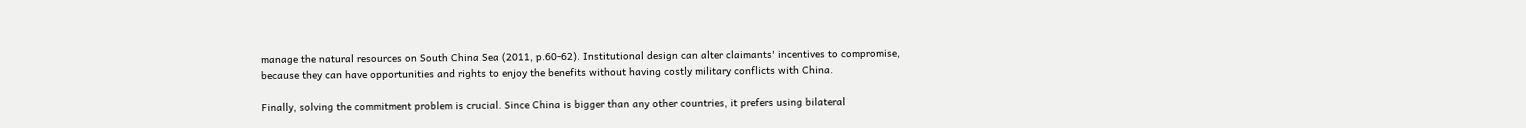manage the natural resources on South China Sea (2011, p.60-62). Institutional design can alter claimants' incentives to compromise, because they can have opportunities and rights to enjoy the benefits without having costly military conflicts with China.

Finally, solving the commitment problem is crucial. Since China is bigger than any other countries, it prefers using bilateral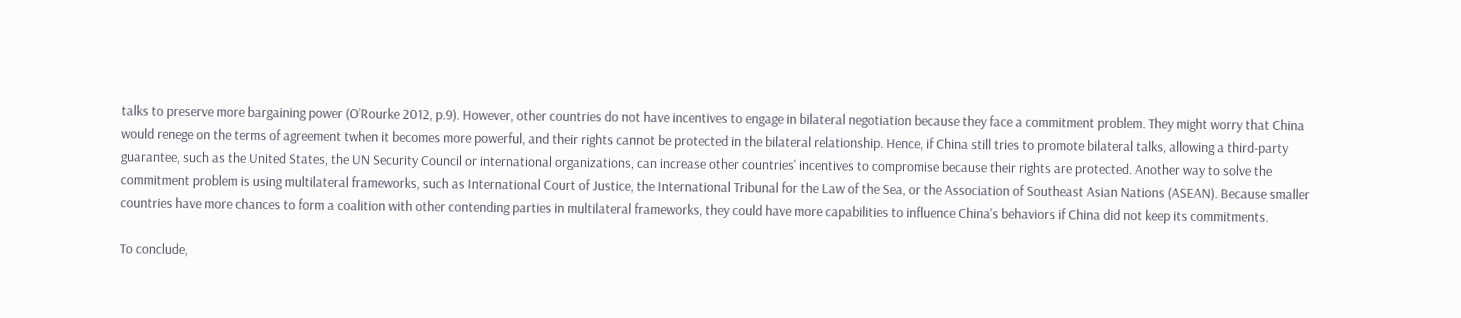talks to preserve more bargaining power (O’Rourke 2012, p.9). However, other countries do not have incentives to engage in bilateral negotiation because they face a commitment problem. They might worry that China would renege on the terms of agreement twhen it becomes more powerful, and their rights cannot be protected in the bilateral relationship. Hence, if China still tries to promote bilateral talks, allowing a third-party guarantee, such as the United States, the UN Security Council or international organizations, can increase other countries' incentives to compromise because their rights are protected. Another way to solve the commitment problem is using multilateral frameworks, such as International Court of Justice, the International Tribunal for the Law of the Sea, or the Association of Southeast Asian Nations (ASEAN). Because smaller countries have more chances to form a coalition with other contending parties in multilateral frameworks, they could have more capabilities to influence China's behaviors if China did not keep its commitments.

To conclude,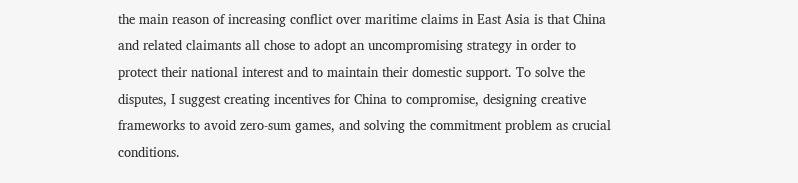the main reason of increasing conflict over maritime claims in East Asia is that China and related claimants all chose to adopt an uncompromising strategy in order to protect their national interest and to maintain their domestic support. To solve the disputes, I suggest creating incentives for China to compromise, designing creative frameworks to avoid zero-sum games, and solving the commitment problem as crucial conditions.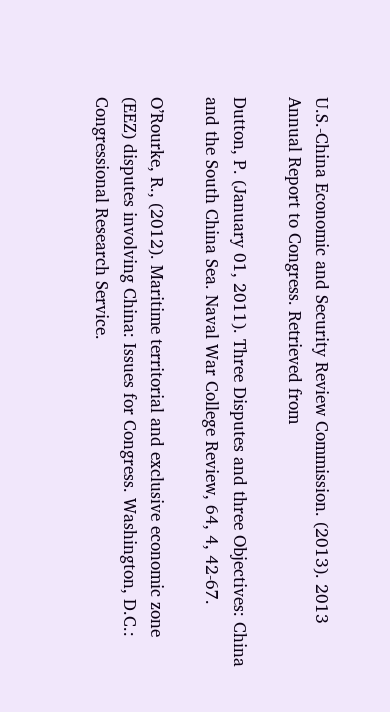U.S.-China Economic and Security Review Commission. (2013). 2013 Annual Report to Congress. Retrieved from

Dutton, P. (January 01, 2011). Three Disputes and three Objectives: China and the South China Sea. Naval War College Review, 64, 4, 42-67.

O’Rourke, R., (2012). Maritime territorial and exclusive economic zone (EEZ) disputes involving China: Issues for Congress. Washington, D.C.: Congressional Research Service.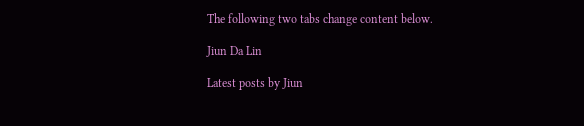The following two tabs change content below.

Jiun Da Lin

Latest posts by Jiun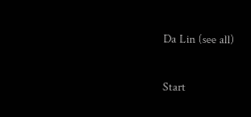Da Lin (see all)

Start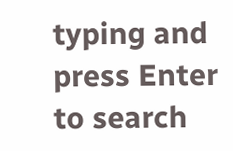typing and press Enter to search